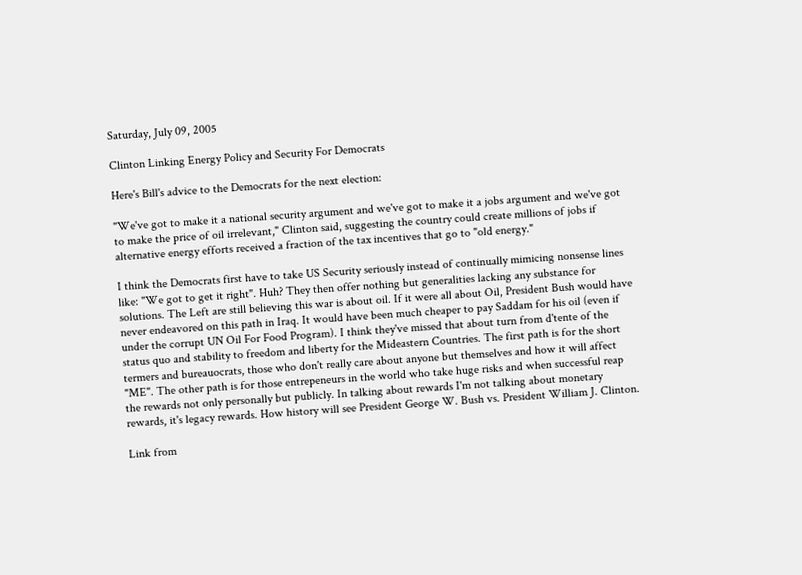Saturday, July 09, 2005

Clinton Linking Energy Policy and Security For Democrats

Here's Bill's advice to the Democrats for the next election:

"We've got to make it a national security argument and we've got to make it a jobs argument and we've got to make the price of oil irrelevant," Clinton said, suggesting the country could create millions of jobs if alternative energy efforts received a fraction of the tax incentives that go to "old energy."

I think the Democrats first have to take US Security seriously instead of continually mimicing nonsense lines like: "We got to get it right". Huh? They then offer nothing but generalities lacking any substance for solutions. The Left are still believing this war is about oil. If it were all about Oil, President Bush would have never endeavored on this path in Iraq. It would have been much cheaper to pay Saddam for his oil (even if under the corrupt UN Oil For Food Program). I think they've missed that about turn from d'tente of the status quo and stability to freedom and liberty for the Mideastern Countries. The first path is for the short termers and bureauocrats, those who don't really care about anyone but themselves and how it will affect "ME". The other path is for those entrepeneurs in the world who take huge risks and when successful reap the rewards not only personally but publicly. In talking about rewards I'm not talking about monetary rewards, it's legacy rewards. How history will see President George W. Bush vs. President William J. Clinton.

Link from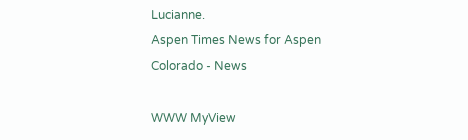Lucianne.
Aspen Times News for Aspen Colorado - News

WWW MyView